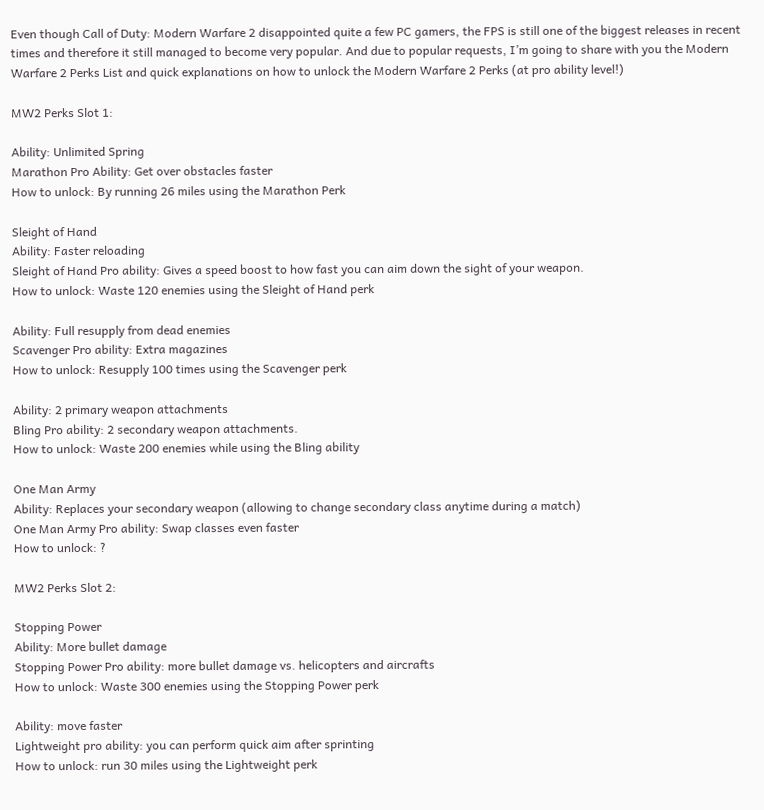Even though Call of Duty: Modern Warfare 2 disappointed quite a few PC gamers, the FPS is still one of the biggest releases in recent times and therefore it still managed to become very popular. And due to popular requests, I’m going to share with you the Modern Warfare 2 Perks List and quick explanations on how to unlock the Modern Warfare 2 Perks (at pro ability level!)

MW2 Perks Slot 1:

Ability: Unlimited Spring
Marathon Pro Ability: Get over obstacles faster
How to unlock: By running 26 miles using the Marathon Perk

Sleight of Hand
Ability: Faster reloading
Sleight of Hand Pro ability: Gives a speed boost to how fast you can aim down the sight of your weapon.
How to unlock: Waste 120 enemies using the Sleight of Hand perk

Ability: Full resupply from dead enemies
Scavenger Pro ability: Extra magazines
How to unlock: Resupply 100 times using the Scavenger perk

Ability: 2 primary weapon attachments
Bling Pro ability: 2 secondary weapon attachments.
How to unlock: Waste 200 enemies while using the Bling ability

One Man Army
Ability: Replaces your secondary weapon (allowing to change secondary class anytime during a match)
One Man Army Pro ability: Swap classes even faster
How to unlock: ?

MW2 Perks Slot 2:

Stopping Power
Ability: More bullet damage
Stopping Power Pro ability: more bullet damage vs. helicopters and aircrafts
How to unlock: Waste 300 enemies using the Stopping Power perk

Ability: move faster
Lightweight pro ability: you can perform quick aim after sprinting
How to unlock: run 30 miles using the Lightweight perk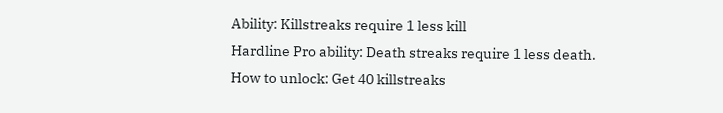Ability: Killstreaks require 1 less kill
Hardline Pro ability: Death streaks require 1 less death.
How to unlock: Get 40 killstreaks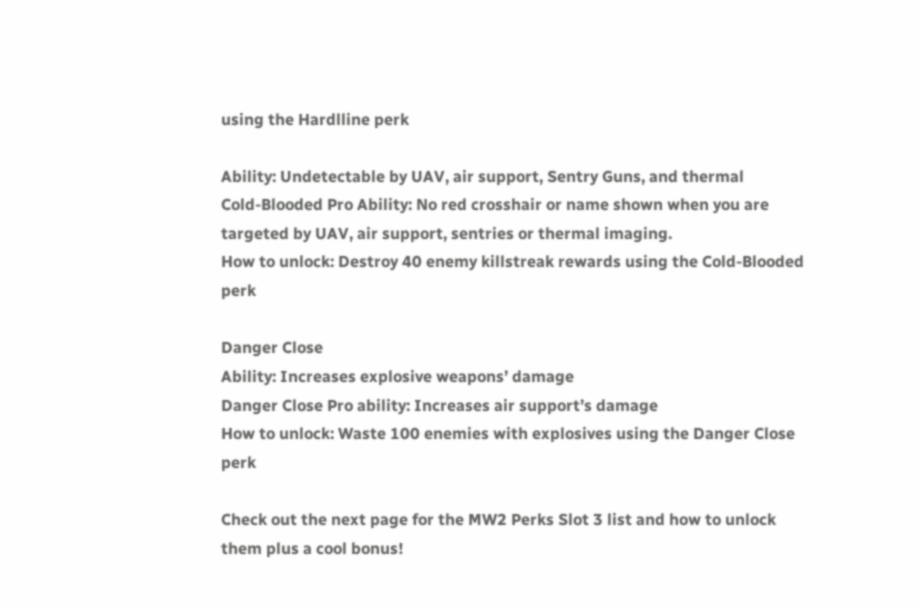using the Hardlline perk

Ability: Undetectable by UAV, air support, Sentry Guns, and thermal
Cold-Blooded Pro Ability: No red crosshair or name shown when you are targeted by UAV, air support, sentries or thermal imaging.
How to unlock: Destroy 40 enemy killstreak rewards using the Cold-Blooded perk

Danger Close
Ability: Increases explosive weapons’ damage
Danger Close Pro ability: Increases air support’s damage
How to unlock: Waste 100 enemies with explosives using the Danger Close perk

Check out the next page for the MW2 Perks Slot 3 list and how to unlock them plus a cool bonus!